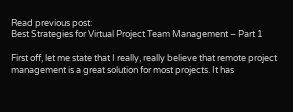Read previous post:
Best Strategies for Virtual Project Team Management – Part 1

First off, let me state that I really, really believe that remote project management is a great solution for most projects. It has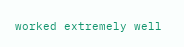worked extremely well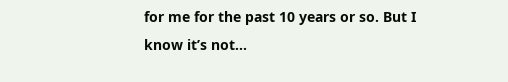for me for the past 10 years or so. But I know it’s not...